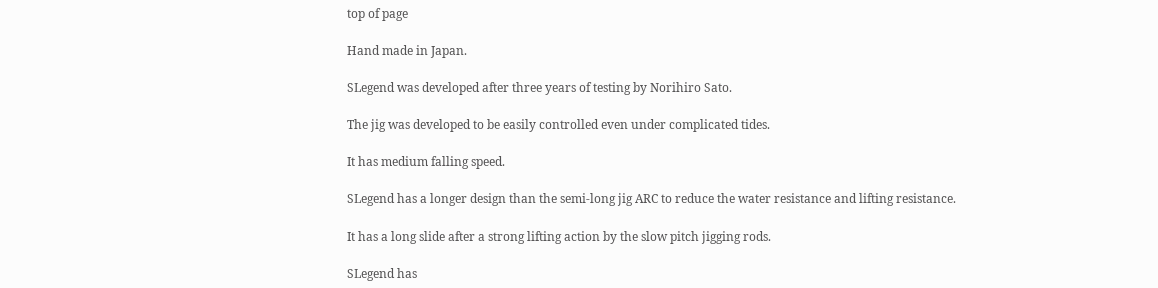top of page

Hand made in Japan.

SLegend was developed after three years of testing by Norihiro Sato.

The jig was developed to be easily controlled even under complicated tides.

It has medium falling speed.

SLegend has a longer design than the semi-long jig ARC to reduce the water resistance and lifting resistance.

It has a long slide after a strong lifting action by the slow pitch jigging rods.

SLegend has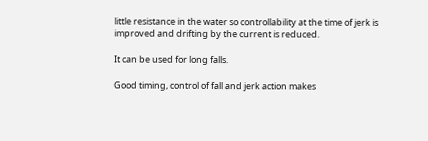little resistance in the water so controllability at the time of jerk is improved and drifting by the current is reduced.

It can be used for long falls.

Good timing, control of fall and jerk action makes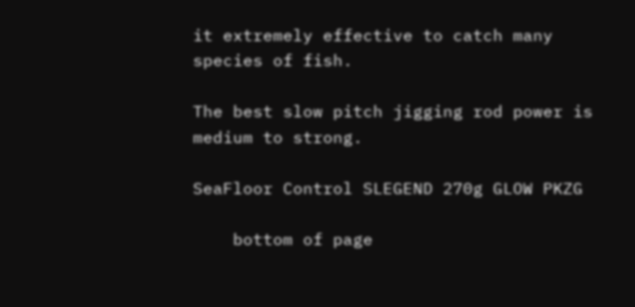it extremely effective to catch many species of fish.

The best slow pitch jigging rod power is medium to strong.

SeaFloor Control SLEGEND 270g GLOW PKZG

    bottom of page